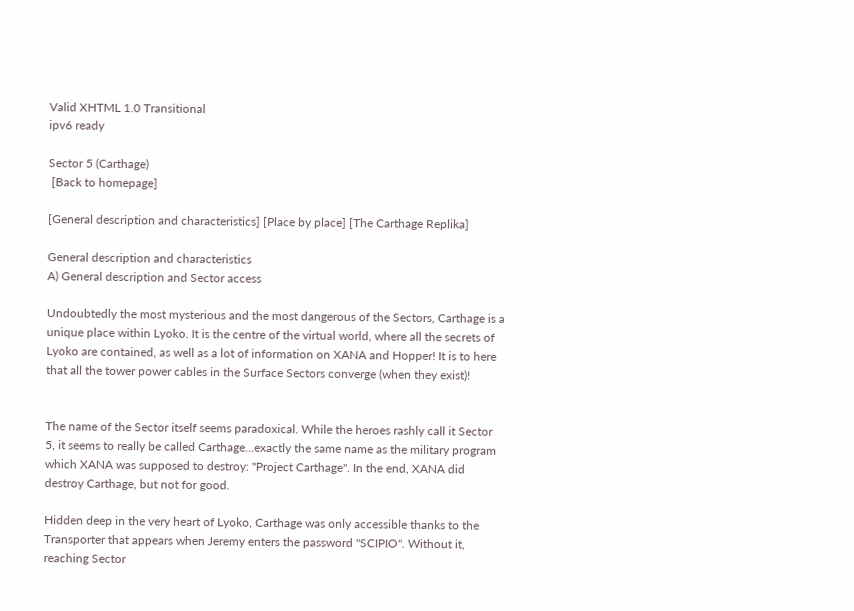Valid XHTML 1.0 Transitional
ipv6 ready

Sector 5 (Carthage)
 [Back to homepage]

[General description and characteristics] [Place by place] [The Carthage Replika]

General description and characteristics
A) General description and Sector access

Undoubtedly the most mysterious and the most dangerous of the Sectors, Carthage is a unique place within Lyoko. It is the centre of the virtual world, where all the secrets of Lyoko are contained, as well as a lot of information on XANA and Hopper! It is to here that all the tower power cables in the Surface Sectors converge (when they exist)!


The name of the Sector itself seems paradoxical. While the heroes rashly call it Sector 5, it seems to really be called Carthage...exactly the same name as the military program which XANA was supposed to destroy: "Project Carthage". In the end, XANA did destroy Carthage, but not for good.

Hidden deep in the very heart of Lyoko, Carthage was only accessible thanks to the Transporter that appears when Jeremy enters the password "SCIPIO". Without it, reaching Sector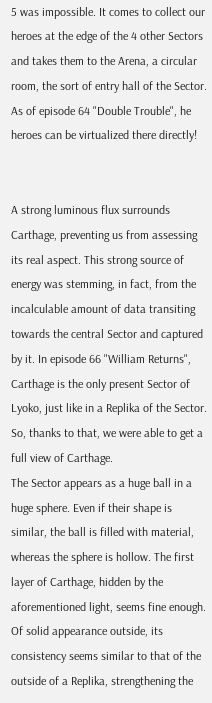5 was impossible. It comes to collect our heroes at the edge of the 4 other Sectors and takes them to the Arena, a circular room, the sort of entry hall of the Sector.
As of episode 64 "Double Trouble", he heroes can be virtualized there directly!


A strong luminous flux surrounds Carthage, preventing us from assessing its real aspect. This strong source of energy was stemming, in fact, from the incalculable amount of data transiting towards the central Sector and captured by it. In episode 66 "William Returns", Carthage is the only present Sector of Lyoko, just like in a Replika of the Sector. So, thanks to that, we were able to get a full view of Carthage.
The Sector appears as a huge ball in a huge sphere. Even if their shape is similar, the ball is filled with material, whereas the sphere is hollow. The first layer of Carthage, hidden by the aforementioned light, seems fine enough. Of solid appearance outside, its consistency seems similar to that of the outside of a Replika, strengthening the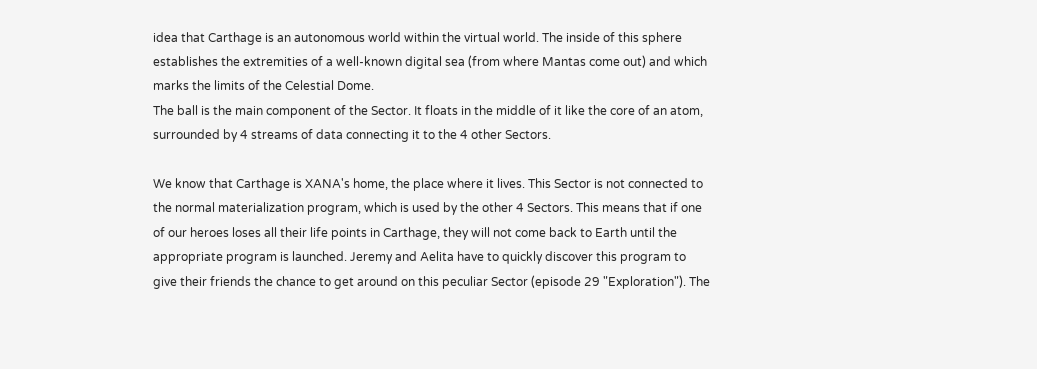idea that Carthage is an autonomous world within the virtual world. The inside of this sphere establishes the extremities of a well-known digital sea (from where Mantas come out) and which marks the limits of the Celestial Dome.
The ball is the main component of the Sector. It floats in the middle of it like the core of an atom, surrounded by 4 streams of data connecting it to the 4 other Sectors.

We know that Carthage is XANA's home, the place where it lives. This Sector is not connected to the normal materialization program, which is used by the other 4 Sectors. This means that if one of our heroes loses all their life points in Carthage, they will not come back to Earth until the appropriate program is launched. Jeremy and Aelita have to quickly discover this program to give their friends the chance to get around on this peculiar Sector (episode 29 "Exploration"). The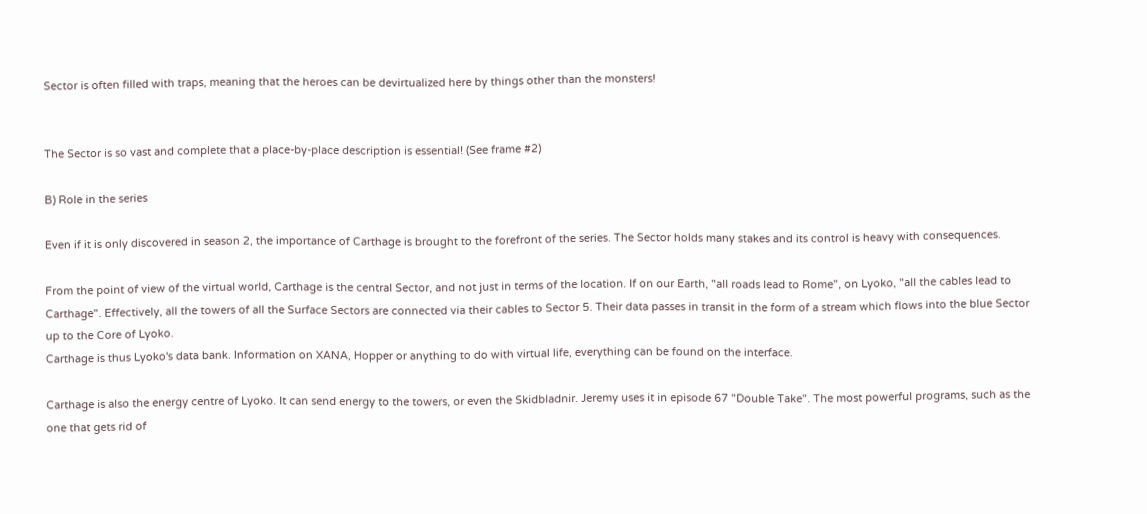Sector is often filled with traps, meaning that the heroes can be devirtualized here by things other than the monsters!


The Sector is so vast and complete that a place-by-place description is essential! (See frame #2)

B) Role in the series

Even if it is only discovered in season 2, the importance of Carthage is brought to the forefront of the series. The Sector holds many stakes and its control is heavy with consequences.

From the point of view of the virtual world, Carthage is the central Sector, and not just in terms of the location. If on our Earth, "all roads lead to Rome", on Lyoko, "all the cables lead to Carthage". Effectively, all the towers of all the Surface Sectors are connected via their cables to Sector 5. Their data passes in transit in the form of a stream which flows into the blue Sector up to the Core of Lyoko.
Carthage is thus Lyoko's data bank. Information on XANA, Hopper or anything to do with virtual life, everything can be found on the interface.

Carthage is also the energy centre of Lyoko. It can send energy to the towers, or even the Skidbladnir. Jeremy uses it in episode 67 "Double Take". The most powerful programs, such as the one that gets rid of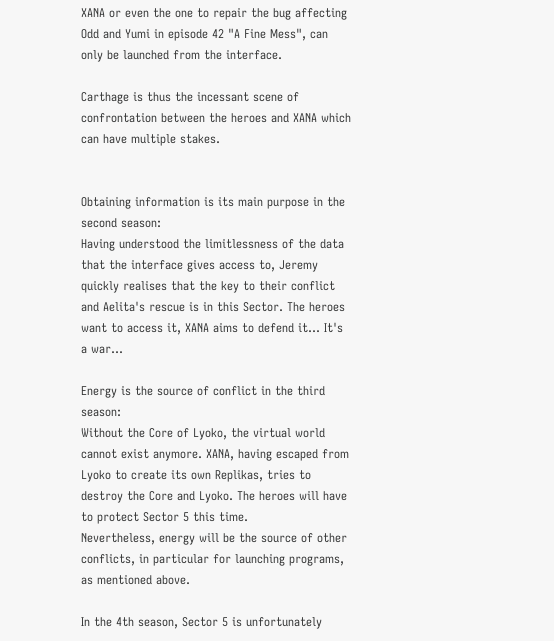XANA or even the one to repair the bug affecting Odd and Yumi in episode 42 "A Fine Mess", can only be launched from the interface.

Carthage is thus the incessant scene of confrontation between the heroes and XANA which can have multiple stakes.


Obtaining information is its main purpose in the second season:
Having understood the limitlessness of the data that the interface gives access to, Jeremy quickly realises that the key to their conflict and Aelita's rescue is in this Sector. The heroes want to access it, XANA aims to defend it... It's a war...

Energy is the source of conflict in the third season:
Without the Core of Lyoko, the virtual world cannot exist anymore. XANA, having escaped from Lyoko to create its own Replikas, tries to destroy the Core and Lyoko. The heroes will have to protect Sector 5 this time.
Nevertheless, energy will be the source of other conflicts, in particular for launching programs, as mentioned above.

In the 4th season, Sector 5 is unfortunately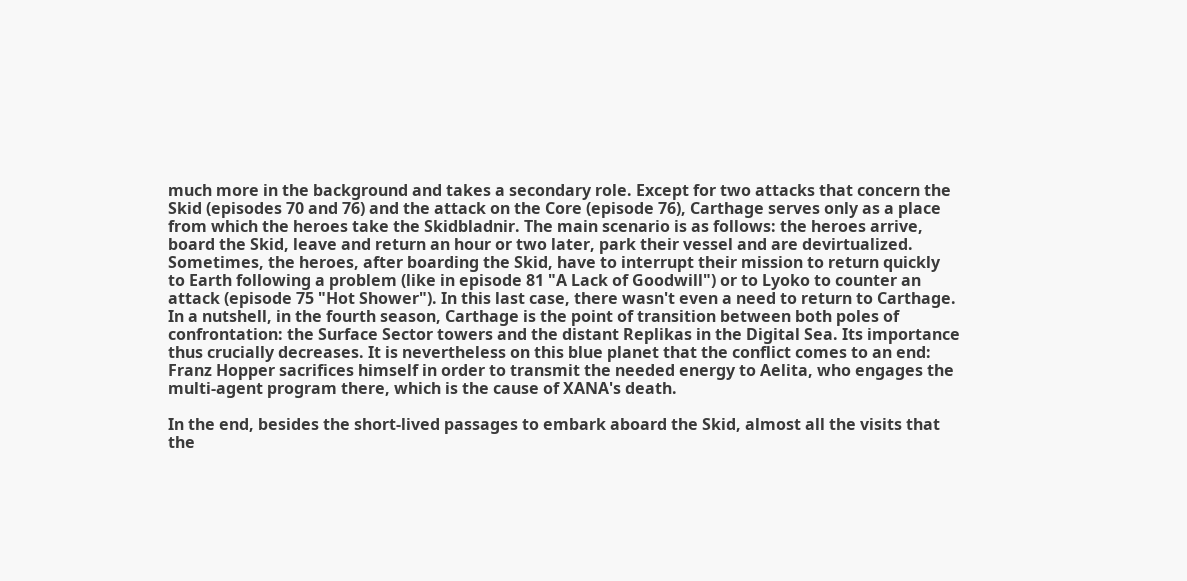much more in the background and takes a secondary role. Except for two attacks that concern the Skid (episodes 70 and 76) and the attack on the Core (episode 76), Carthage serves only as a place from which the heroes take the Skidbladnir. The main scenario is as follows: the heroes arrive, board the Skid, leave and return an hour or two later, park their vessel and are devirtualized.
Sometimes, the heroes, after boarding the Skid, have to interrupt their mission to return quickly to Earth following a problem (like in episode 81 "A Lack of Goodwill") or to Lyoko to counter an attack (episode 75 "Hot Shower"). In this last case, there wasn't even a need to return to Carthage.
In a nutshell, in the fourth season, Carthage is the point of transition between both poles of confrontation: the Surface Sector towers and the distant Replikas in the Digital Sea. Its importance thus crucially decreases. It is nevertheless on this blue planet that the conflict comes to an end: Franz Hopper sacrifices himself in order to transmit the needed energy to Aelita, who engages the multi-agent program there, which is the cause of XANA's death.

In the end, besides the short-lived passages to embark aboard the Skid, almost all the visits that the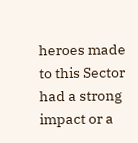heroes made to this Sector had a strong impact or a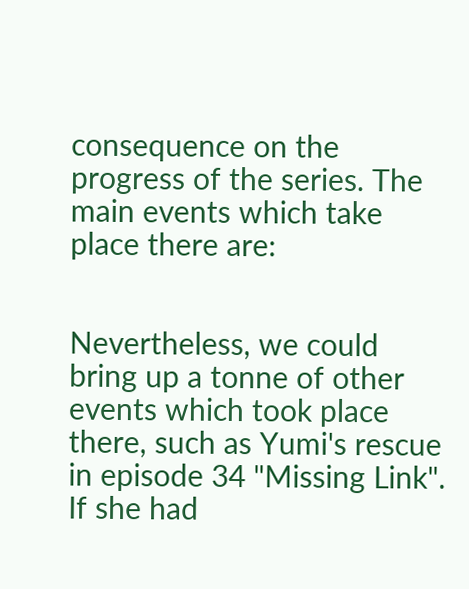consequence on the progress of the series. The main events which take place there are:


Nevertheless, we could bring up a tonne of other events which took place there, such as Yumi's rescue in episode 34 "Missing Link". If she had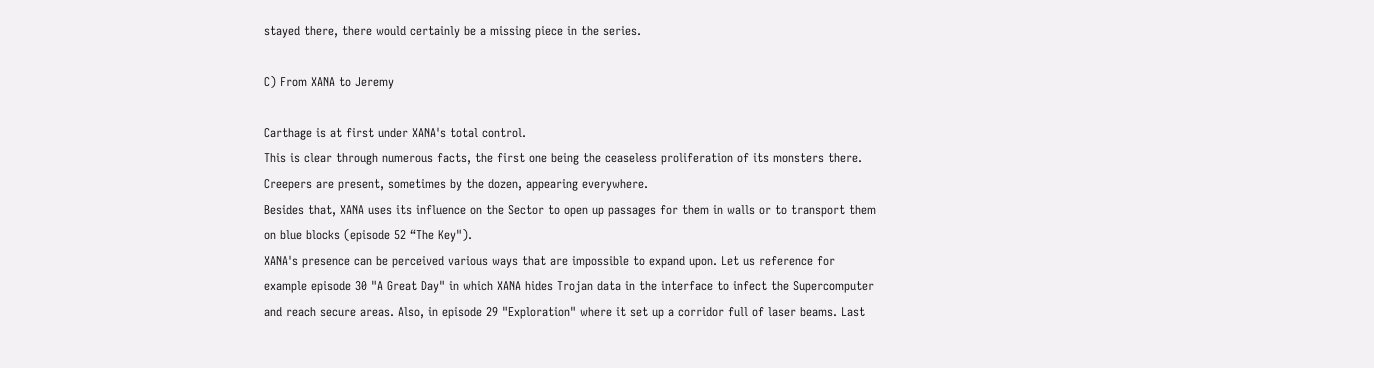stayed there, there would certainly be a missing piece in the series.

C) From XANA to Jeremy

Carthage is at first under XANA's total control.
This is clear through numerous facts, the first one being the ceaseless proliferation of its monsters there. Creepers are present, sometimes by the dozen, appearing everywhere.
Besides that, XANA uses its influence on the Sector to open up passages for them in walls or to transport them on blue blocks (episode 52 “The Key").
XANA's presence can be perceived various ways that are impossible to expand upon. Let us reference for example episode 30 "A Great Day" in which XANA hides Trojan data in the interface to infect the Supercomputer and reach secure areas. Also, in episode 29 "Exploration" where it set up a corridor full of laser beams. Last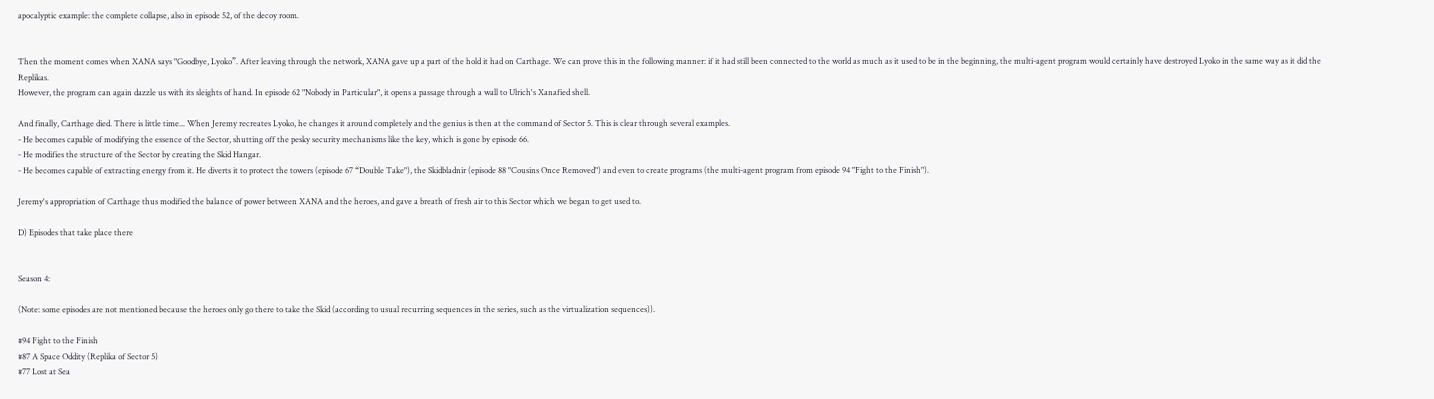apocalyptic example: the complete collapse, also in episode 52, of the decoy room.


Then the moment comes when XANA says "Goodbye, Lyoko”. After leaving through the network, XANA gave up a part of the hold it had on Carthage. We can prove this in the following manner: if it had still been connected to the world as much as it used to be in the beginning, the multi-agent program would certainly have destroyed Lyoko in the same way as it did the Replikas.
However, the program can again dazzle us with its sleights of hand. In episode 62 "Nobody in Particular", it opens a passage through a wall to Ulrich's Xanafied shell.

And finally, Carthage died. There is little time... When Jeremy recreates Lyoko, he changes it around completely and the genius is then at the command of Sector 5. This is clear through several examples.
- He becomes capable of modifying the essence of the Sector, shutting off the pesky security mechanisms like the key, which is gone by episode 66.
- He modifies the structure of the Sector by creating the Skid Hangar.
- He becomes capable of extracting energy from it. He diverts it to protect the towers (episode 67 “Double Take"), the Skidbladnir (episode 88 "Cousins Once Removed") and even to create programs (the multi-agent program from episode 94 "Fight to the Finish").

Jeremy's appropriation of Carthage thus modified the balance of power between XANA and the heroes, and gave a breath of fresh air to this Sector which we began to get used to.

D) Episodes that take place there


Season 4:

(Note: some episodes are not mentioned because the heroes only go there to take the Skid (according to usual recurring sequences in the series, such as the virtualization sequences)).

#94 Fight to the Finish
#87 A Space Oddity (Replika of Sector 5)
#77 Lost at Sea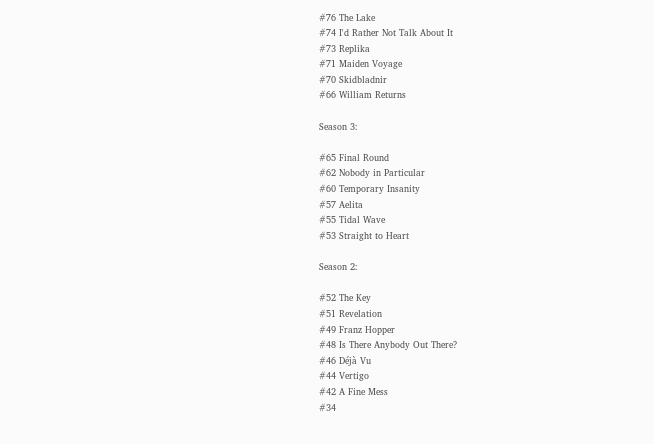#76 The Lake
#74 I'd Rather Not Talk About It
#73 Replika
#71 Maiden Voyage
#70 Skidbladnir
#66 William Returns

Season 3:

#65 Final Round
#62 Nobody in Particular
#60 Temporary Insanity
#57 Aelita
#55 Tidal Wave
#53 Straight to Heart

Season 2:

#52 The Key
#51 Revelation
#49 Franz Hopper
#48 Is There Anybody Out There?
#46 Déjà Vu
#44 Vertigo
#42 A Fine Mess
#34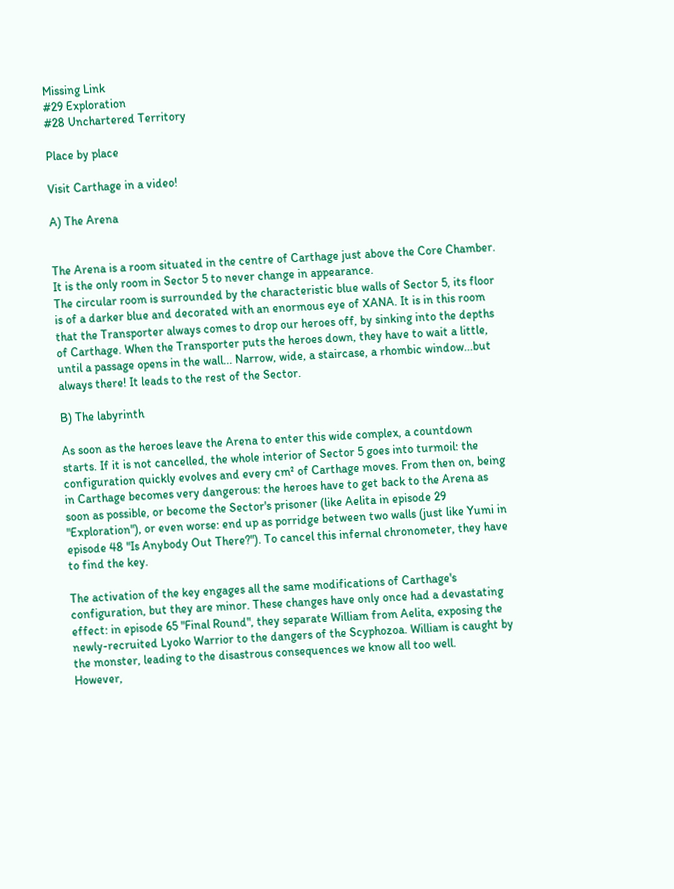Missing Link
#29 Exploration
#28 Unchartered Territory

Place by place

Visit Carthage in a video!

A) The Arena


The Arena is a room situated in the centre of Carthage just above the Core Chamber. It is the only room in Sector 5 to never change in appearance.
The circular room is surrounded by the characteristic blue walls of Sector 5, its floor is of a darker blue and decorated with an enormous eye of XANA. It is in this room that the Transporter always comes to drop our heroes off, by sinking into the depths of Carthage. When the Transporter puts the heroes down, they have to wait a little, until a passage opens in the wall... Narrow, wide, a staircase, a rhombic window...but always there! It leads to the rest of the Sector.

B) The labyrinth

As soon as the heroes leave the Arena to enter this wide complex, a countdown starts. If it is not cancelled, the whole interior of Sector 5 goes into turmoil: the configuration quickly evolves and every cm² of Carthage moves. From then on, being in Carthage becomes very dangerous: the heroes have to get back to the Arena as soon as possible, or become the Sector's prisoner (like Aelita in episode 29 "Exploration"), or even worse: end up as porridge between two walls (just like Yumi in episode 48 "Is Anybody Out There?"). To cancel this infernal chronometer, they have to find the key.

The activation of the key engages all the same modifications of Carthage's configuration, but they are minor. These changes have only once had a devastating effect: in episode 65 "Final Round", they separate William from Aelita, exposing the newly-recruited Lyoko Warrior to the dangers of the Scyphozoa. William is caught by the monster, leading to the disastrous consequences we know all too well.
However,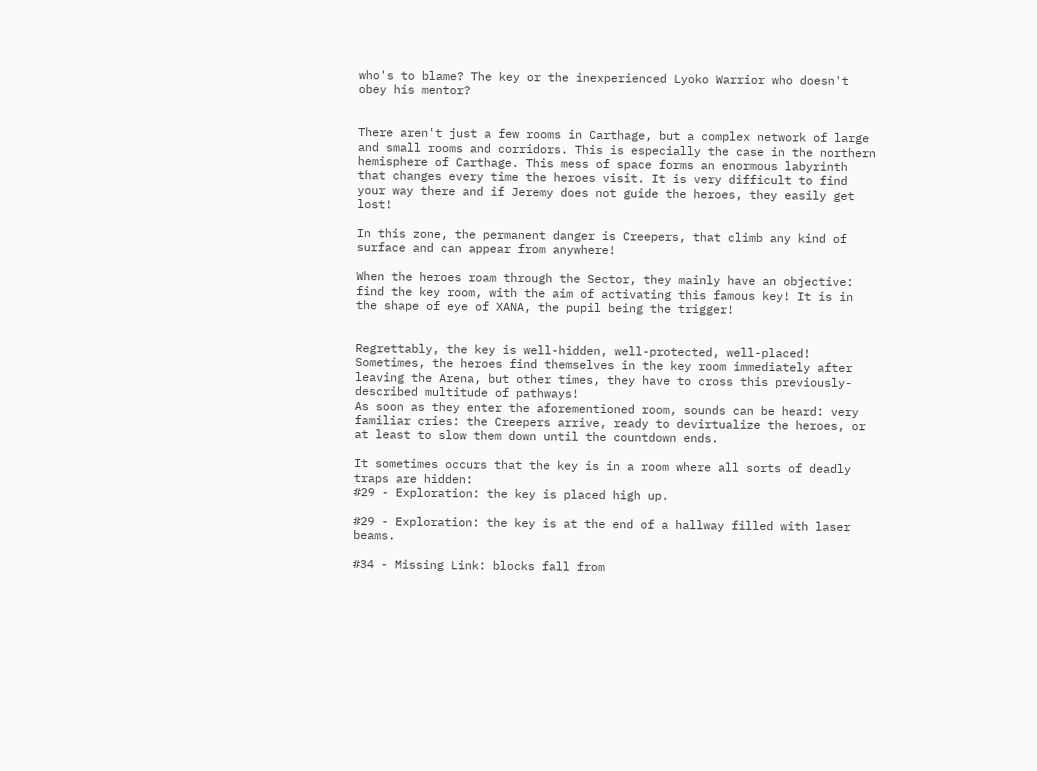who's to blame? The key or the inexperienced Lyoko Warrior who doesn't obey his mentor?


There aren't just a few rooms in Carthage, but a complex network of large and small rooms and corridors. This is especially the case in the northern hemisphere of Carthage. This mess of space forms an enormous labyrinth that changes every time the heroes visit. It is very difficult to find your way there and if Jeremy does not guide the heroes, they easily get lost!

In this zone, the permanent danger is Creepers, that climb any kind of surface and can appear from anywhere!

When the heroes roam through the Sector, they mainly have an objective: find the key room, with the aim of activating this famous key! It is in the shape of eye of XANA, the pupil being the trigger!


Regrettably, the key is well-hidden, well-protected, well-placed!
Sometimes, the heroes find themselves in the key room immediately after leaving the Arena, but other times, they have to cross this previously-described multitude of pathways!
As soon as they enter the aforementioned room, sounds can be heard: very familiar cries: the Creepers arrive, ready to devirtualize the heroes, or at least to slow them down until the countdown ends.

It sometimes occurs that the key is in a room where all sorts of deadly traps are hidden:
#29 - Exploration: the key is placed high up.

#29 - Exploration: the key is at the end of a hallway filled with laser beams.

#34 - Missing Link: blocks fall from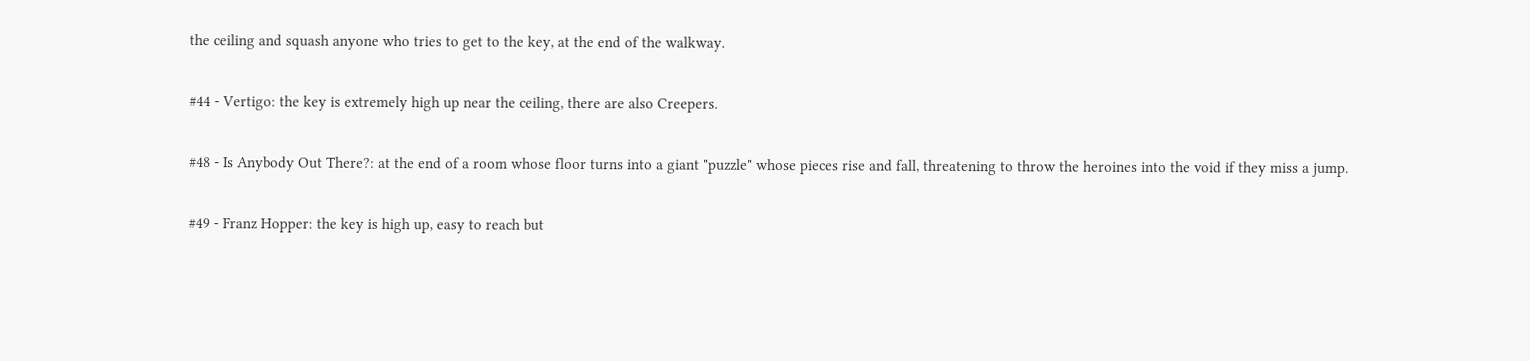the ceiling and squash anyone who tries to get to the key, at the end of the walkway.

#44 - Vertigo: the key is extremely high up near the ceiling, there are also Creepers.

#48 - Is Anybody Out There?: at the end of a room whose floor turns into a giant "puzzle" whose pieces rise and fall, threatening to throw the heroines into the void if they miss a jump.

#49 - Franz Hopper: the key is high up, easy to reach but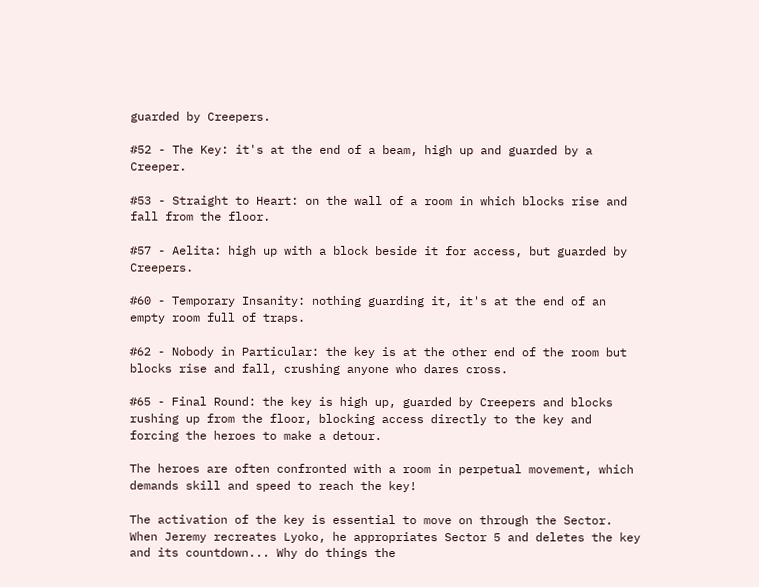guarded by Creepers.

#52 - The Key: it's at the end of a beam, high up and guarded by a Creeper.

#53 - Straight to Heart: on the wall of a room in which blocks rise and fall from the floor.

#57 - Aelita: high up with a block beside it for access, but guarded by Creepers.

#60 - Temporary Insanity: nothing guarding it, it's at the end of an empty room full of traps.

#62 - Nobody in Particular: the key is at the other end of the room but blocks rise and fall, crushing anyone who dares cross.

#65 - Final Round: the key is high up, guarded by Creepers and blocks rushing up from the floor, blocking access directly to the key and forcing the heroes to make a detour.

The heroes are often confronted with a room in perpetual movement, which demands skill and speed to reach the key!

The activation of the key is essential to move on through the Sector. When Jeremy recreates Lyoko, he appropriates Sector 5 and deletes the key and its countdown... Why do things the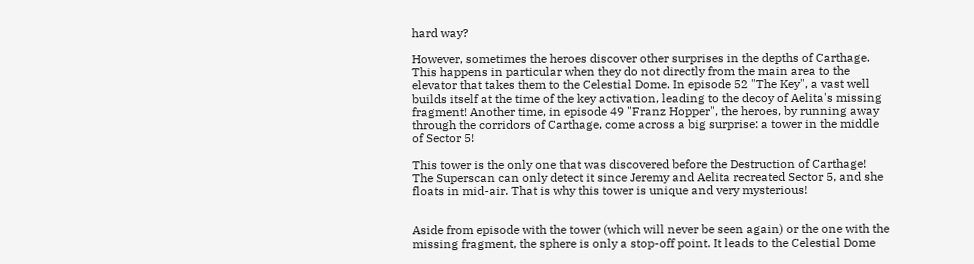hard way?

However, sometimes the heroes discover other surprises in the depths of Carthage. This happens in particular when they do not directly from the main area to the elevator that takes them to the Celestial Dome. In episode 52 "The Key", a vast well builds itself at the time of the key activation, leading to the decoy of Aelita's missing fragment! Another time, in episode 49 "Franz Hopper", the heroes, by running away through the corridors of Carthage, come across a big surprise: a tower in the middle of Sector 5!

This tower is the only one that was discovered before the Destruction of Carthage! The Superscan can only detect it since Jeremy and Aelita recreated Sector 5, and she floats in mid-air. That is why this tower is unique and very mysterious!


Aside from episode with the tower (which will never be seen again) or the one with the missing fragment, the sphere is only a stop-off point. It leads to the Celestial Dome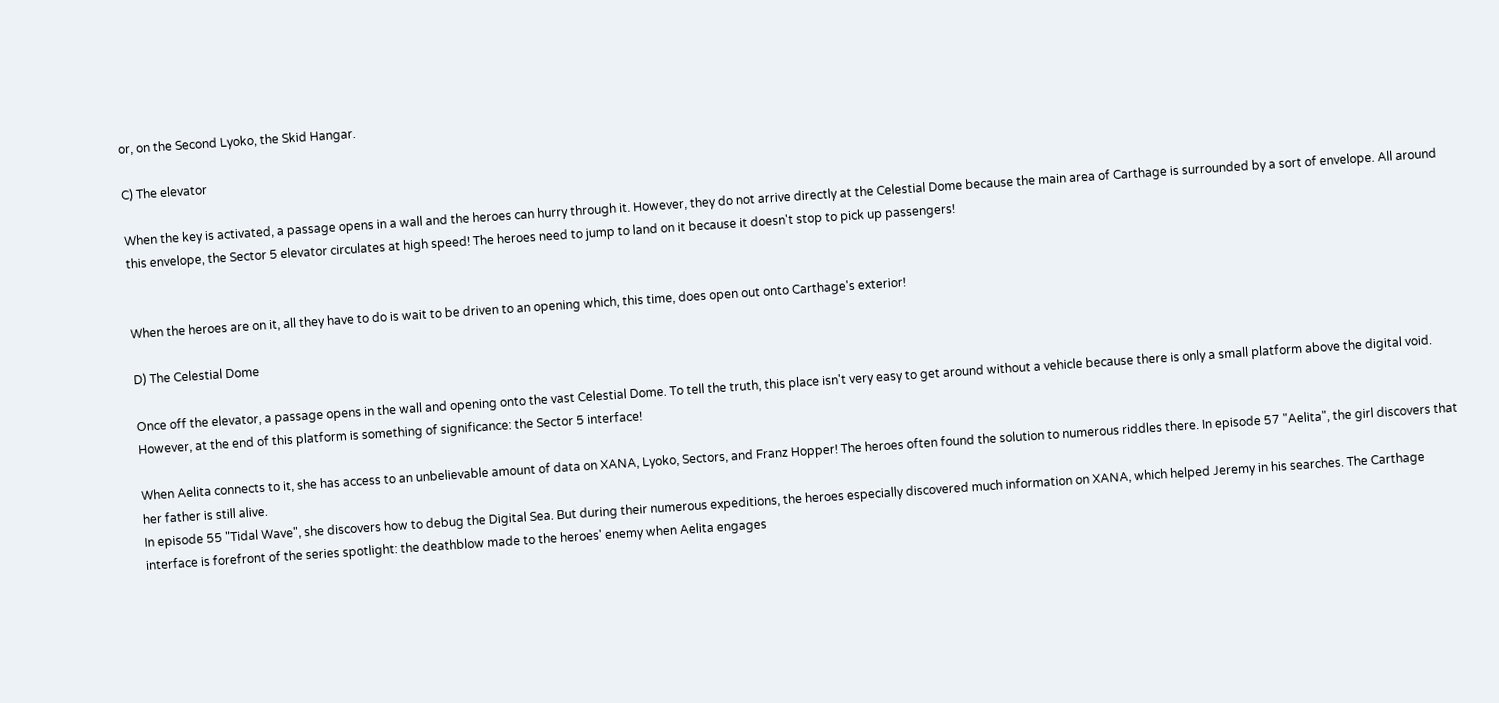or, on the Second Lyoko, the Skid Hangar.

C) The elevator

When the key is activated, a passage opens in a wall and the heroes can hurry through it. However, they do not arrive directly at the Celestial Dome because the main area of Carthage is surrounded by a sort of envelope. All around this envelope, the Sector 5 elevator circulates at high speed! The heroes need to jump to land on it because it doesn't stop to pick up passengers!


When the heroes are on it, all they have to do is wait to be driven to an opening which, this time, does open out onto Carthage's exterior!

D) The Celestial Dome

Once off the elevator, a passage opens in the wall and opening onto the vast Celestial Dome. To tell the truth, this place isn't very easy to get around without a vehicle because there is only a small platform above the digital void. However, at the end of this platform is something of significance: the Sector 5 interface!

When Aelita connects to it, she has access to an unbelievable amount of data on XANA, Lyoko, Sectors, and Franz Hopper! The heroes often found the solution to numerous riddles there. In episode 57 "Aelita", the girl discovers that her father is still alive.
In episode 55 "Tidal Wave", she discovers how to debug the Digital Sea. But during their numerous expeditions, the heroes especially discovered much information on XANA, which helped Jeremy in his searches. The Carthage interface is forefront of the series spotlight: the deathblow made to the heroes' enemy when Aelita engages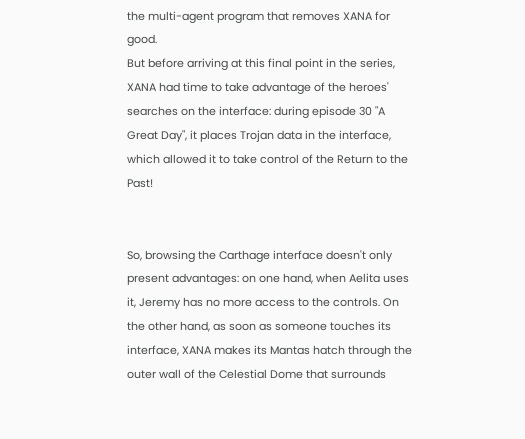the multi-agent program that removes XANA for good.
But before arriving at this final point in the series, XANA had time to take advantage of the heroes' searches on the interface: during episode 30 "A Great Day", it places Trojan data in the interface, which allowed it to take control of the Return to the Past!


So, browsing the Carthage interface doesn't only present advantages: on one hand, when Aelita uses it, Jeremy has no more access to the controls. On the other hand, as soon as someone touches its interface, XANA makes its Mantas hatch through the outer wall of the Celestial Dome that surrounds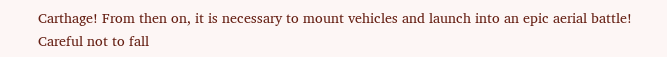Carthage! From then on, it is necessary to mount vehicles and launch into an epic aerial battle! Careful not to fall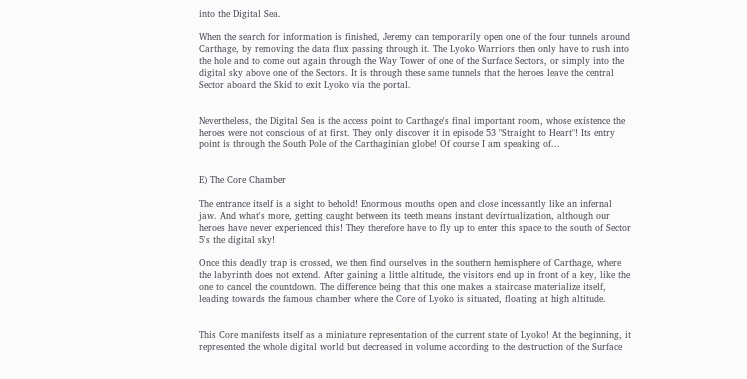into the Digital Sea.

When the search for information is finished, Jeremy can temporarily open one of the four tunnels around Carthage, by removing the data flux passing through it. The Lyoko Warriors then only have to rush into the hole and to come out again through the Way Tower of one of the Surface Sectors, or simply into the digital sky above one of the Sectors. It is through these same tunnels that the heroes leave the central Sector aboard the Skid to exit Lyoko via the portal.


Nevertheless, the Digital Sea is the access point to Carthage's final important room, whose existence the heroes were not conscious of at first. They only discover it in episode 53 "Straight to Heart"! Its entry point is through the South Pole of the Carthaginian globe! Of course I am speaking of...


E) The Core Chamber

The entrance itself is a sight to behold! Enormous mouths open and close incessantly like an infernal jaw. And what's more, getting caught between its teeth means instant devirtualization, although our heroes have never experienced this! They therefore have to fly up to enter this space to the south of Sector 5's the digital sky!

Once this deadly trap is crossed, we then find ourselves in the southern hemisphere of Carthage, where the labyrinth does not extend. After gaining a little altitude, the visitors end up in front of a key, like the one to cancel the countdown. The difference being that this one makes a staircase materialize itself, leading towards the famous chamber where the Core of Lyoko is situated, floating at high altitude.


This Core manifests itself as a miniature representation of the current state of Lyoko! At the beginning, it represented the whole digital world but decreased in volume according to the destruction of the Surface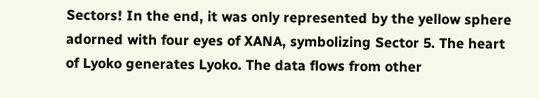Sectors! In the end, it was only represented by the yellow sphere adorned with four eyes of XANA, symbolizing Sector 5. The heart of Lyoko generates Lyoko. The data flows from other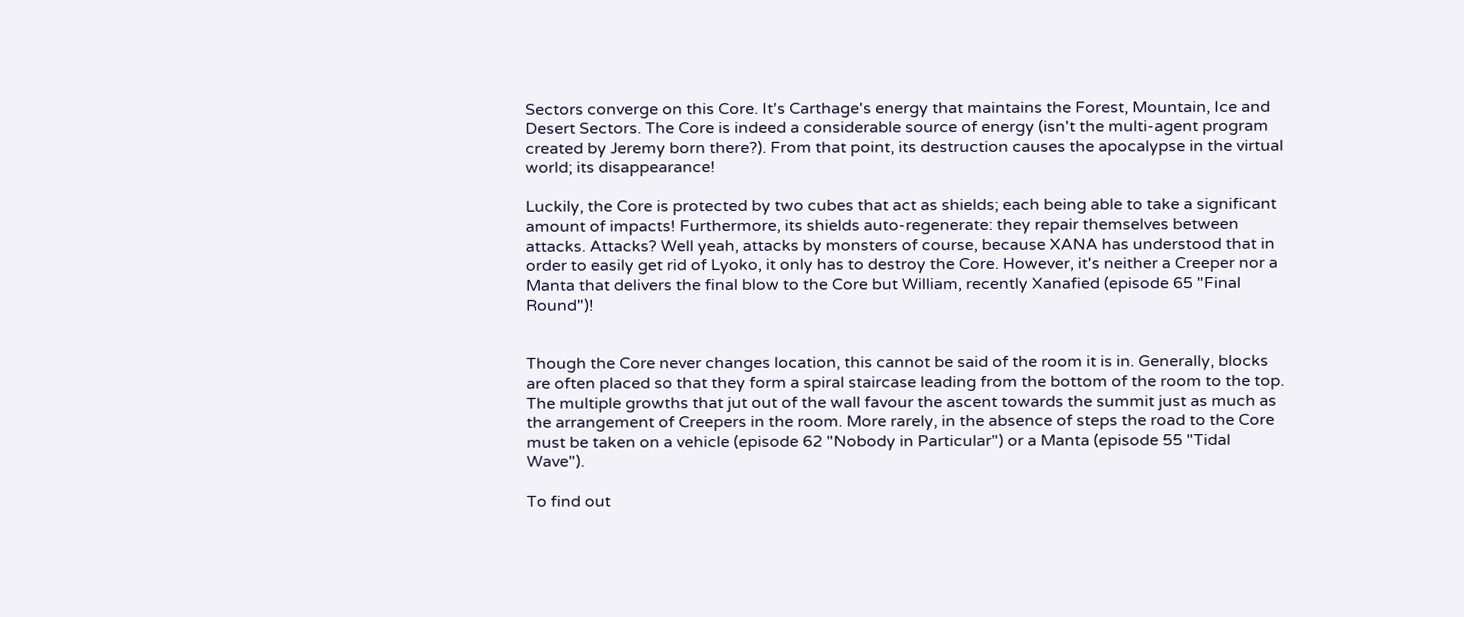Sectors converge on this Core. It's Carthage's energy that maintains the Forest, Mountain, Ice and Desert Sectors. The Core is indeed a considerable source of energy (isn't the multi-agent program created by Jeremy born there?). From that point, its destruction causes the apocalypse in the virtual world; its disappearance!

Luckily, the Core is protected by two cubes that act as shields; each being able to take a significant amount of impacts! Furthermore, its shields auto-regenerate: they repair themselves between attacks. Attacks? Well yeah, attacks by monsters of course, because XANA has understood that in order to easily get rid of Lyoko, it only has to destroy the Core. However, it's neither a Creeper nor a Manta that delivers the final blow to the Core but William, recently Xanafied (episode 65 "Final Round")!


Though the Core never changes location, this cannot be said of the room it is in. Generally, blocks are often placed so that they form a spiral staircase leading from the bottom of the room to the top. The multiple growths that jut out of the wall favour the ascent towards the summit just as much as the arrangement of Creepers in the room. More rarely, in the absence of steps the road to the Core must be taken on a vehicle (episode 62 "Nobody in Particular") or a Manta (episode 55 "Tidal Wave").

To find out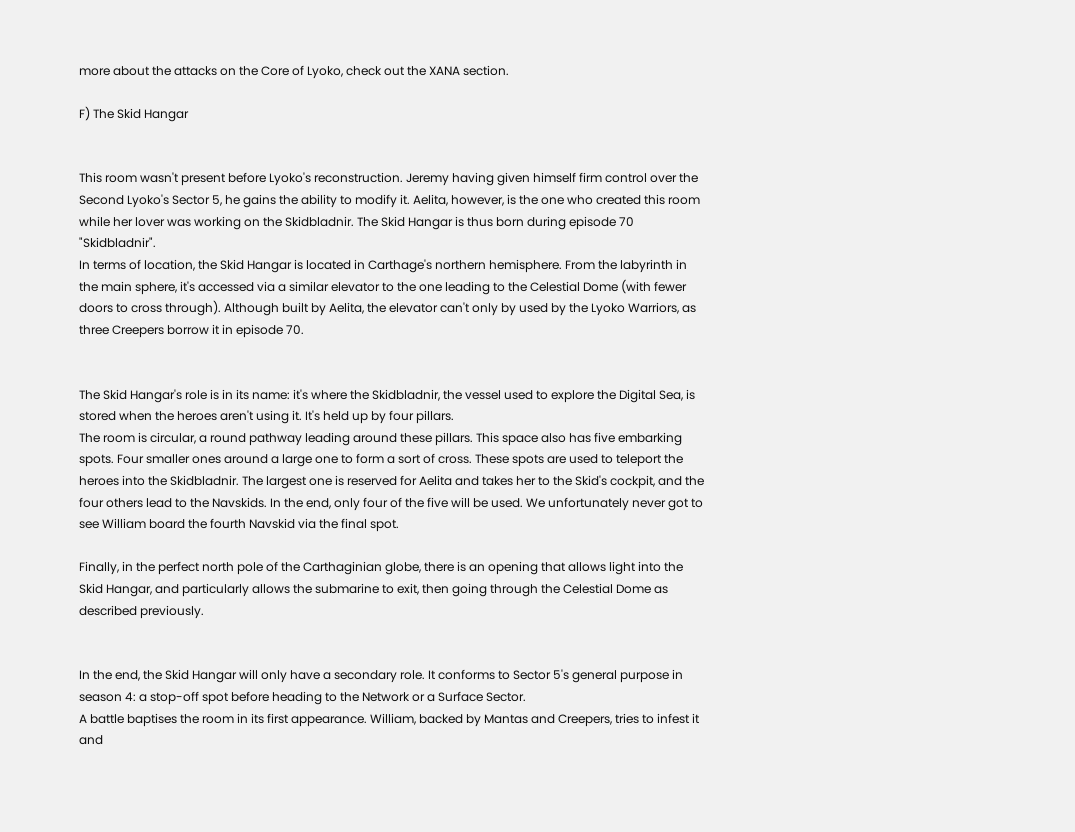more about the attacks on the Core of Lyoko, check out the XANA section.

F) The Skid Hangar


This room wasn't present before Lyoko's reconstruction. Jeremy having given himself firm control over the Second Lyoko's Sector 5, he gains the ability to modify it. Aelita, however, is the one who created this room while her lover was working on the Skidbladnir. The Skid Hangar is thus born during episode 70 "Skidbladnir".
In terms of location, the Skid Hangar is located in Carthage's northern hemisphere. From the labyrinth in the main sphere, it's accessed via a similar elevator to the one leading to the Celestial Dome (with fewer doors to cross through). Although built by Aelita, the elevator can't only by used by the Lyoko Warriors, as three Creepers borrow it in episode 70.


The Skid Hangar's role is in its name: it's where the Skidbladnir, the vessel used to explore the Digital Sea, is stored when the heroes aren't using it. It's held up by four pillars.
The room is circular, a round pathway leading around these pillars. This space also has five embarking spots. Four smaller ones around a large one to form a sort of cross. These spots are used to teleport the heroes into the Skidbladnir. The largest one is reserved for Aelita and takes her to the Skid's cockpit, and the four others lead to the Navskids. In the end, only four of the five will be used. We unfortunately never got to see William board the fourth Navskid via the final spot.

Finally, in the perfect north pole of the Carthaginian globe, there is an opening that allows light into the Skid Hangar, and particularly allows the submarine to exit, then going through the Celestial Dome as described previously.


In the end, the Skid Hangar will only have a secondary role. It conforms to Sector 5's general purpose in season 4: a stop-off spot before heading to the Network or a Surface Sector.
A battle baptises the room in its first appearance. William, backed by Mantas and Creepers, tries to infest it and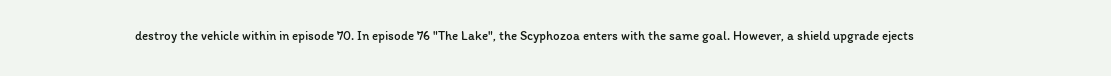destroy the vehicle within in episode 70. In episode 76 "The Lake", the Scyphozoa enters with the same goal. However, a shield upgrade ejects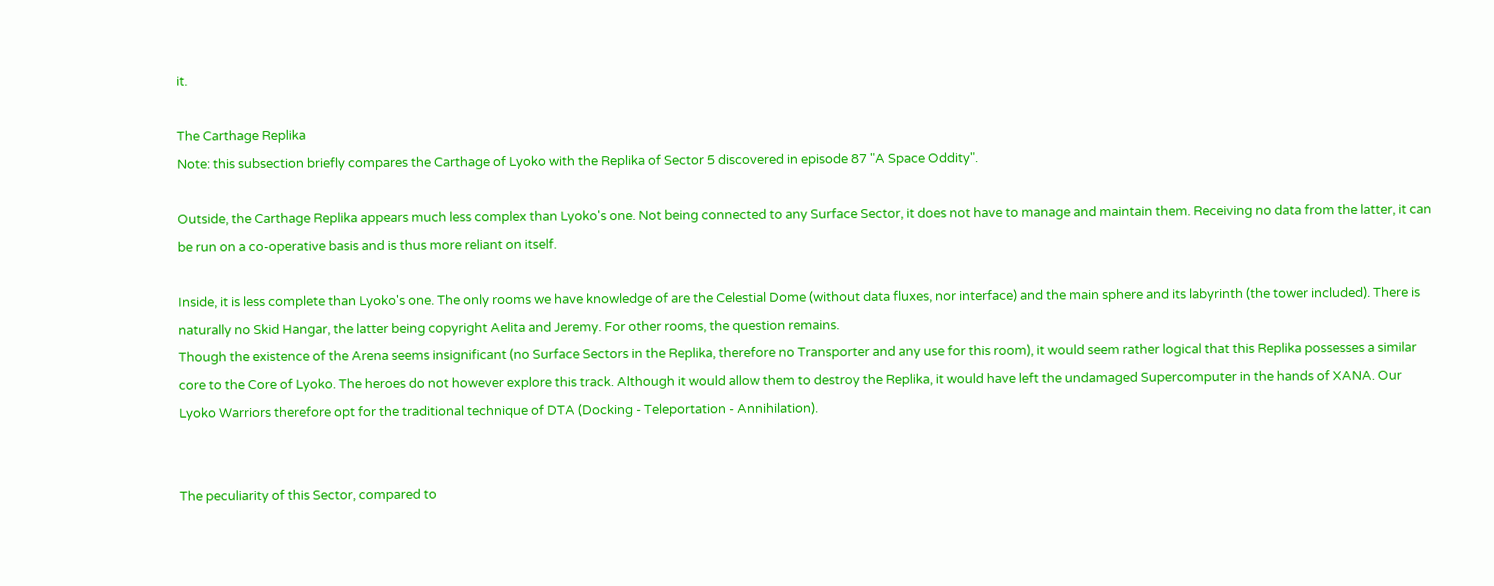it.

The Carthage Replika
Note: this subsection briefly compares the Carthage of Lyoko with the Replika of Sector 5 discovered in episode 87 "A Space Oddity".

Outside, the Carthage Replika appears much less complex than Lyoko's one. Not being connected to any Surface Sector, it does not have to manage and maintain them. Receiving no data from the latter, it can be run on a co-operative basis and is thus more reliant on itself.

Inside, it is less complete than Lyoko's one. The only rooms we have knowledge of are the Celestial Dome (without data fluxes, nor interface) and the main sphere and its labyrinth (the tower included). There is naturally no Skid Hangar, the latter being copyright Aelita and Jeremy. For other rooms, the question remains.
Though the existence of the Arena seems insignificant (no Surface Sectors in the Replika, therefore no Transporter and any use for this room), it would seem rather logical that this Replika possesses a similar core to the Core of Lyoko. The heroes do not however explore this track. Although it would allow them to destroy the Replika, it would have left the undamaged Supercomputer in the hands of XANA. Our Lyoko Warriors therefore opt for the traditional technique of DTA (Docking - Teleportation - Annihilation).


The peculiarity of this Sector, compared to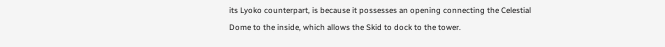its Lyoko counterpart, is because it possesses an opening connecting the Celestial Dome to the inside, which allows the Skid to dock to the tower.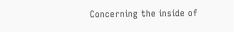Concerning the inside of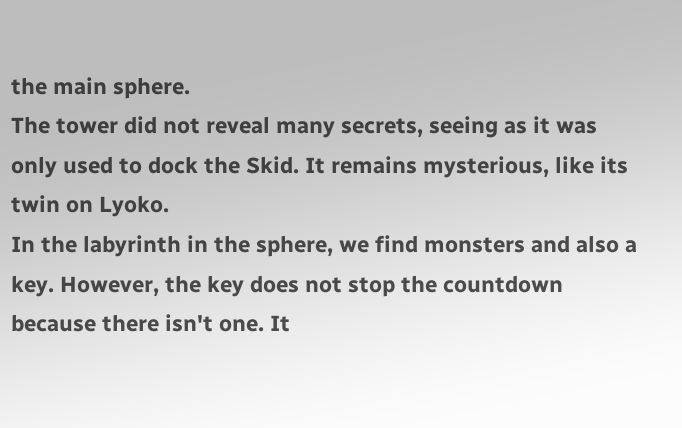the main sphere.
The tower did not reveal many secrets, seeing as it was only used to dock the Skid. It remains mysterious, like its twin on Lyoko.
In the labyrinth in the sphere, we find monsters and also a key. However, the key does not stop the countdown because there isn't one. It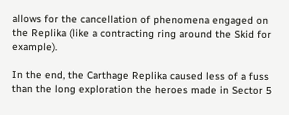allows for the cancellation of phenomena engaged on the Replika (like a contracting ring around the Skid for example).

In the end, the Carthage Replika caused less of a fuss than the long exploration the heroes made in Sector 5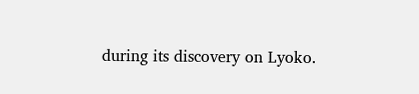during its discovery on Lyoko.